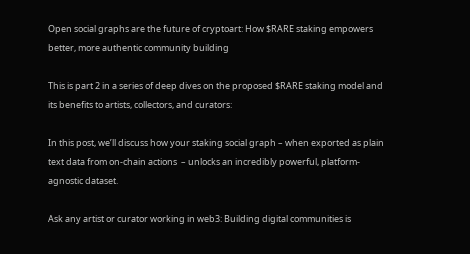Open social graphs are the future of cryptoart: How $RARE staking empowers better, more authentic community building

This is part 2 in a series of deep dives on the proposed $RARE staking model and its benefits to artists, collectors, and curators:

In this post, we’ll discuss how your staking social graph – when exported as plain text data from on-chain actions  – unlocks an incredibly powerful, platform-agnostic dataset.

Ask any artist or curator working in web3: Building digital communities is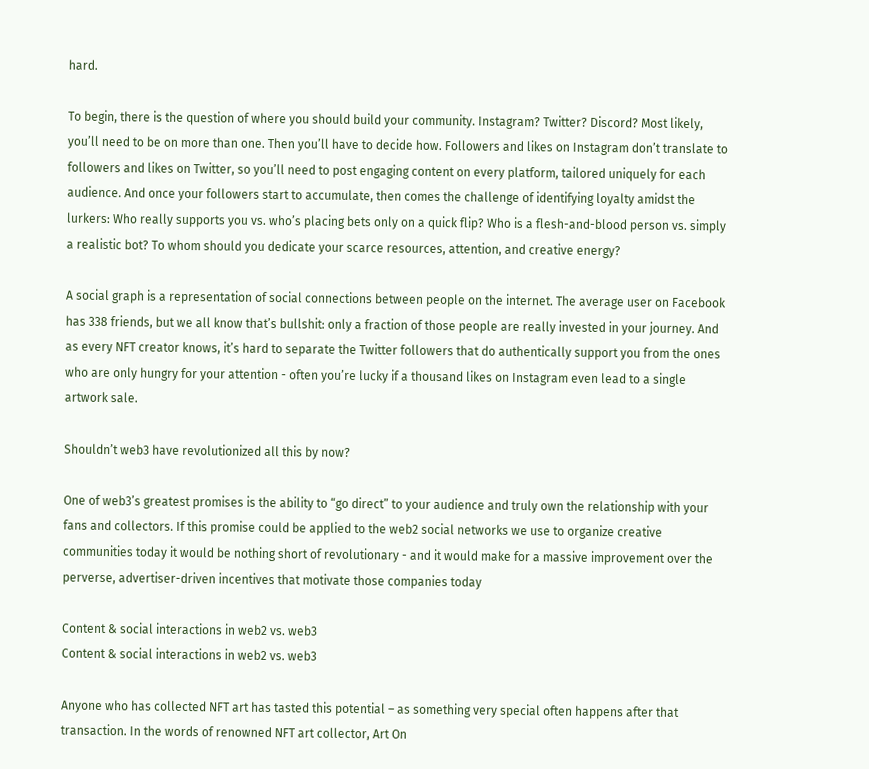hard.

To begin, there is the question of where you should build your community. Instagram? Twitter? Discord? Most likely, you’ll need to be on more than one. Then you’ll have to decide how. Followers and likes on Instagram don’t translate to followers and likes on Twitter, so you’ll need to post engaging content on every platform, tailored uniquely for each audience. And once your followers start to accumulate, then comes the challenge of identifying loyalty amidst the lurkers: Who really supports you vs. who’s placing bets only on a quick flip? Who is a flesh-and-blood person vs. simply a realistic bot? To whom should you dedicate your scarce resources, attention, and creative energy?

A social graph is a representation of social connections between people on the internet. The average user on Facebook has 338 friends, but we all know that’s bullshit: only a fraction of those people are really invested in your journey. And as every NFT creator knows, it’s hard to separate the Twitter followers that do authentically support you from the ones who are only hungry for your attention - often you’re lucky if a thousand likes on Instagram even lead to a single artwork sale.

Shouldn’t web3 have revolutionized all this by now?

One of web3’s greatest promises is the ability to “go direct” to your audience and truly own the relationship with your fans and collectors. If this promise could be applied to the web2 social networks we use to organize creative communities today it would be nothing short of revolutionary - and it would make for a massive improvement over the perverse, advertiser-driven incentives that motivate those companies today

Content & social interactions in web2 vs. web3
Content & social interactions in web2 vs. web3

Anyone who has collected NFT art has tasted this potential – as something very special often happens after that transaction. In the words of renowned NFT art collector, Art On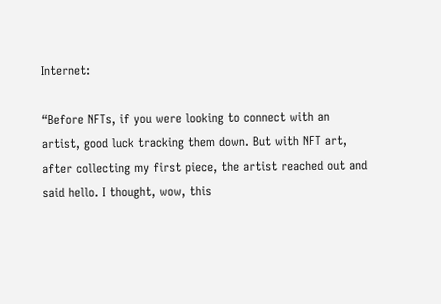Internet:

“Before NFTs, if you were looking to connect with an artist, good luck tracking them down. But with NFT art, after collecting my first piece, the artist reached out and said hello. I thought, wow, this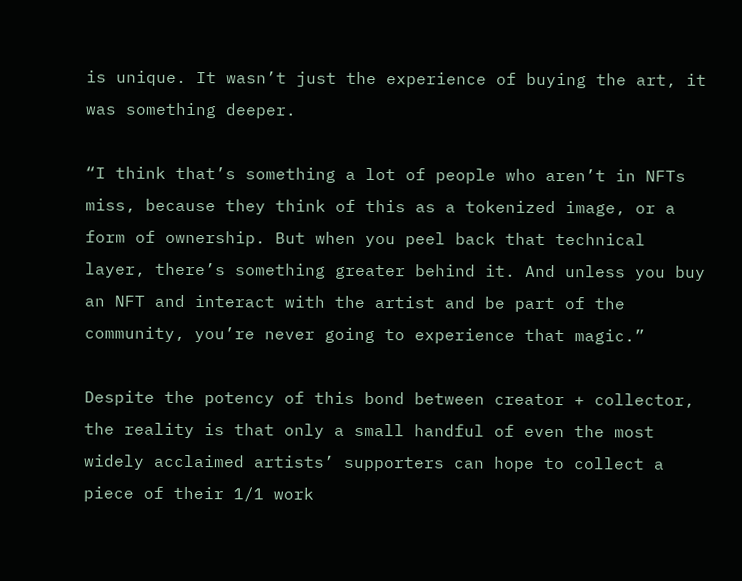is unique. It wasn’t just the experience of buying the art, it was something deeper.

“I think that’s something a lot of people who aren’t in NFTs miss, because they think of this as a tokenized image, or a form of ownership. But when you peel back that technical layer, there’s something greater behind it. And unless you buy an NFT and interact with the artist and be part of the community, you’re never going to experience that magic.”

Despite the potency of this bond between creator + collector, the reality is that only a small handful of even the most widely acclaimed artists’ supporters can hope to collect a piece of their 1/1 work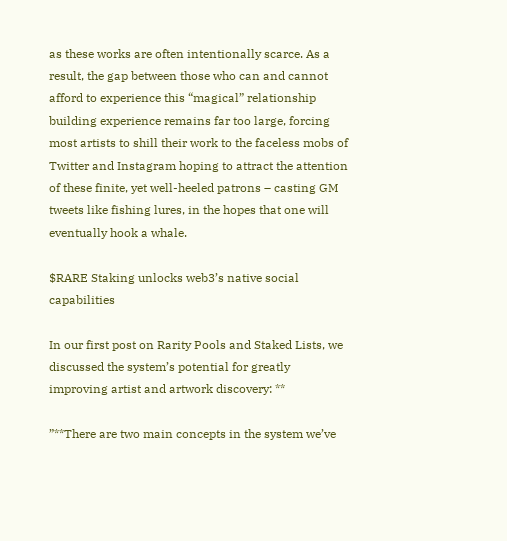as these works are often intentionally scarce. As a result, the gap between those who can and cannot afford to experience this “magical” relationship building experience remains far too large, forcing most artists to shill their work to the faceless mobs of Twitter and Instagram hoping to attract the attention of these finite, yet well-heeled patrons – casting GM tweets like fishing lures, in the hopes that one will eventually hook a whale.

$RARE Staking unlocks web3’s native social capabilities

In our first post on Rarity Pools and Staked Lists, we discussed the system’s potential for greatly improving artist and artwork discovery: **

”**There are two main concepts in the system we’ve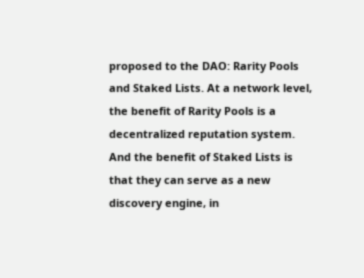proposed to the DAO: Rarity Pools and Staked Lists. At a network level, the benefit of Rarity Pools is a decentralized reputation system. And the benefit of Staked Lists is that they can serve as a new discovery engine, in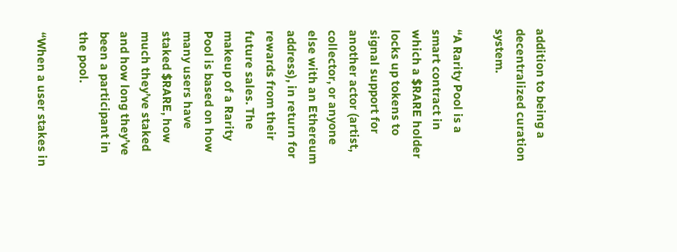addition to being a decentralized curation system.

“A Rarity Pool is a smart contract in which a $RARE holder locks up tokens to signal support for another actor (artist, collector, or anyone else with an Ethereum address), in return for rewards from their future sales. The makeup of a Rarity Pool is based on how many users have staked $RARE, how much they’ve staked and how long they’ve been a participant in the pool.

“When a user stakes in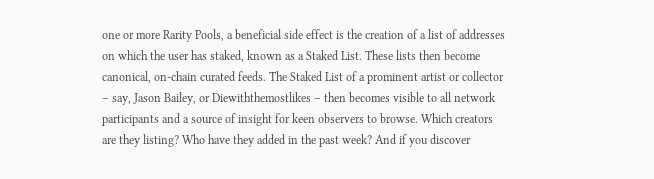one or more Rarity Pools, a beneficial side effect is the creation of a list of addresses on which the user has staked, known as a Staked List. These lists then become canonical, on-chain curated feeds. The Staked List of a prominent artist or collector – say, Jason Bailey, or Diewiththemostlikes – then becomes visible to all network participants and a source of insight for keen observers to browse. Which creators are they listing? Who have they added in the past week? And if you discover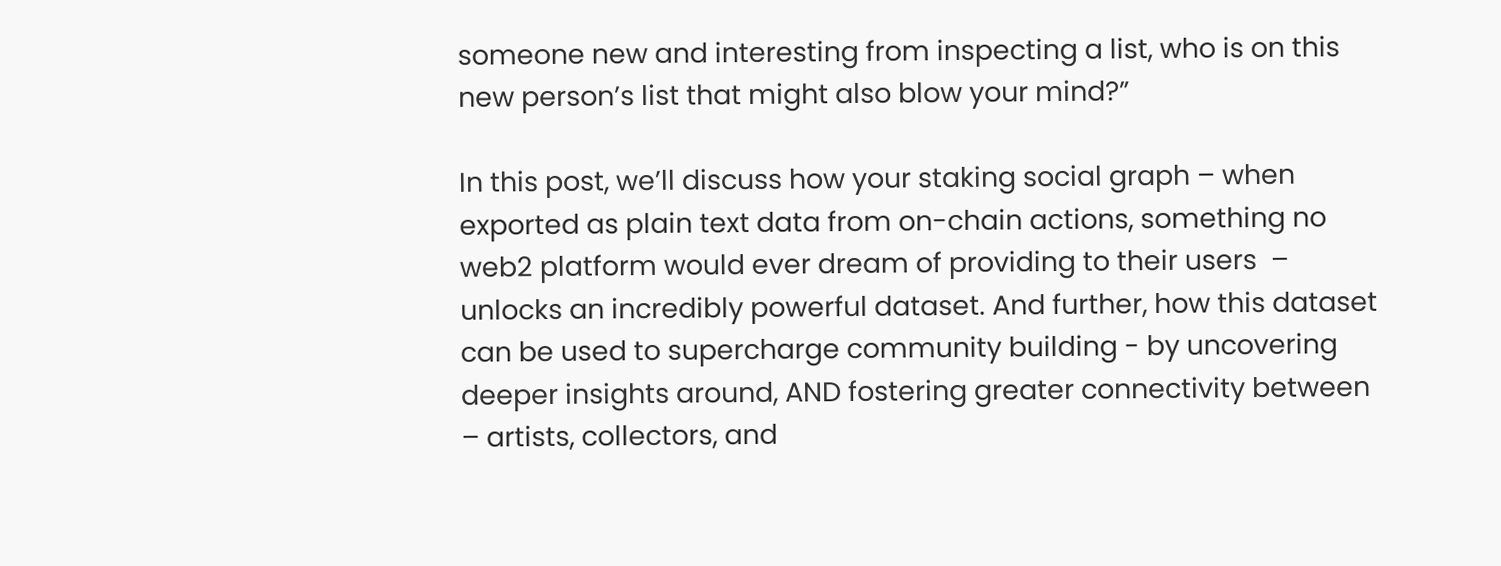someone new and interesting from inspecting a list, who is on this new person’s list that might also blow your mind?”

In this post, we’ll discuss how your staking social graph – when exported as plain text data from on-chain actions, something no web2 platform would ever dream of providing to their users  – unlocks an incredibly powerful dataset. And further, how this dataset can be used to supercharge community building - by uncovering deeper insights around, AND fostering greater connectivity between – artists, collectors, and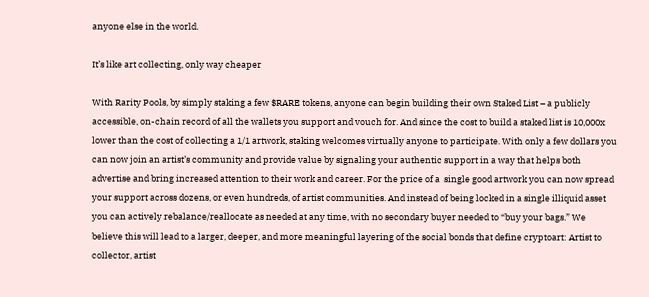anyone else in the world.

It’s like art collecting, only way cheaper

With Rarity Pools, by simply staking a few $RARE tokens, anyone can begin building their own Staked List – a publicly accessible, on-chain record of all the wallets you support and vouch for. And since the cost to build a staked list is 10,000x lower than the cost of collecting a 1/1 artwork, staking welcomes virtually anyone to participate. With only a few dollars you can now join an artist’s community and provide value by signaling your authentic support in a way that helps both advertise and bring increased attention to their work and career. For the price of a  single good artwork you can now spread your support across dozens, or even hundreds, of artist communities. And instead of being locked in a single illiquid asset you can actively rebalance/reallocate as needed at any time, with no secondary buyer needed to “buy your bags.” We believe this will lead to a larger, deeper, and more meaningful layering of the social bonds that define cryptoart: Artist to collector, artist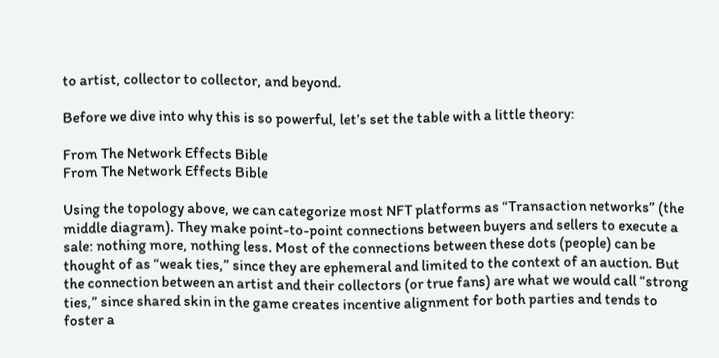to artist, collector to collector, and beyond.

Before we dive into why this is so powerful, let’s set the table with a little theory:

From The Network Effects Bible
From The Network Effects Bible

Using the topology above, we can categorize most NFT platforms as “Transaction networks” (the middle diagram). They make point-to-point connections between buyers and sellers to execute a sale: nothing more, nothing less. Most of the connections between these dots (people) can be thought of as “weak ties,” since they are ephemeral and limited to the context of an auction. But the connection between an artist and their collectors (or true fans) are what we would call “strong ties,” since shared skin in the game creates incentive alignment for both parties and tends to foster a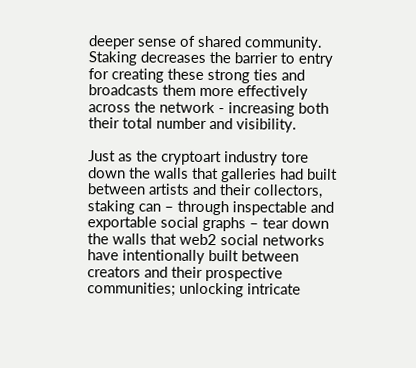deeper sense of shared community. Staking decreases the barrier to entry for creating these strong ties and broadcasts them more effectively across the network - increasing both their total number and visibility.

Just as the cryptoart industry tore down the walls that galleries had built between artists and their collectors, staking can – through inspectable and exportable social graphs – tear down the walls that web2 social networks have intentionally built between creators and their prospective communities; unlocking intricate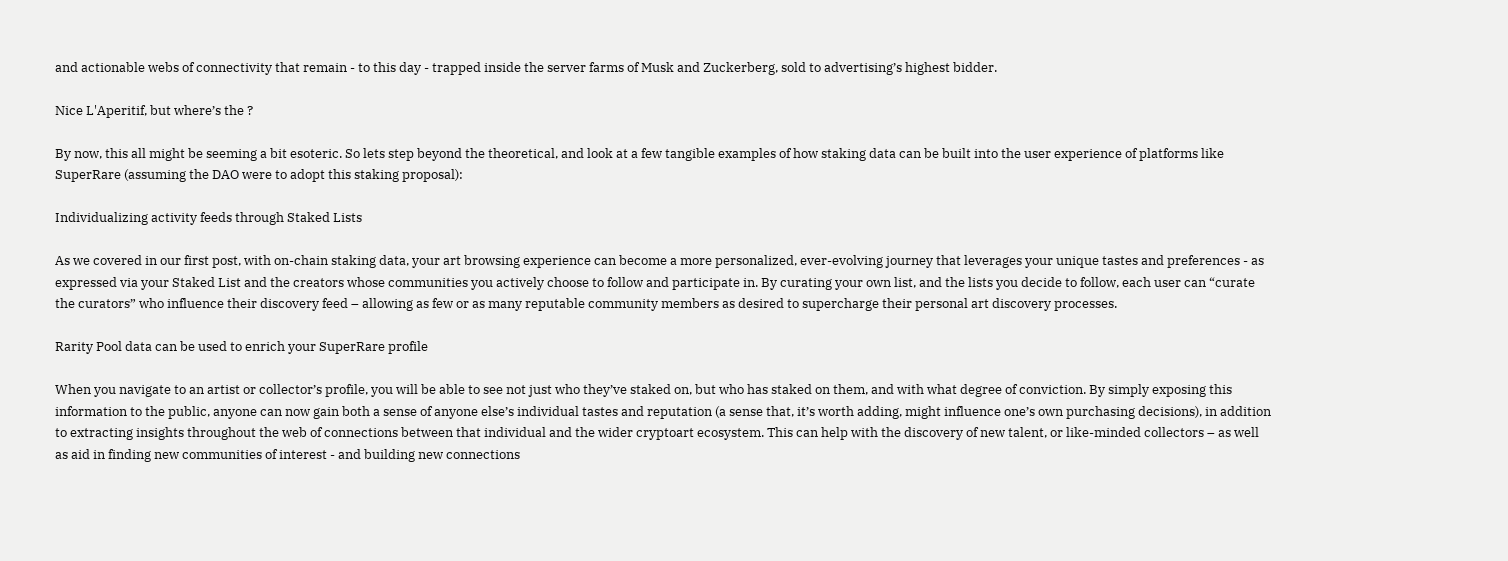and actionable webs of connectivity that remain - to this day - trapped inside the server farms of Musk and Zuckerberg, sold to advertising’s highest bidder.

Nice L'Aperitif, but where’s the ?

By now, this all might be seeming a bit esoteric. So lets step beyond the theoretical, and look at a few tangible examples of how staking data can be built into the user experience of platforms like SuperRare (assuming the DAO were to adopt this staking proposal):

Individualizing activity feeds through Staked Lists

As we covered in our first post, with on-chain staking data, your art browsing experience can become a more personalized, ever-evolving journey that leverages your unique tastes and preferences - as expressed via your Staked List and the creators whose communities you actively choose to follow and participate in. By curating your own list, and the lists you decide to follow, each user can “curate the curators” who influence their discovery feed – allowing as few or as many reputable community members as desired to supercharge their personal art discovery processes.

Rarity Pool data can be used to enrich your SuperRare profile

When you navigate to an artist or collector’s profile, you will be able to see not just who they’ve staked on, but who has staked on them, and with what degree of conviction. By simply exposing this information to the public, anyone can now gain both a sense of anyone else’s individual tastes and reputation (a sense that, it’s worth adding, might influence one’s own purchasing decisions), in addition to extracting insights throughout the web of connections between that individual and the wider cryptoart ecosystem. This can help with the discovery of new talent, or like-minded collectors – as well as aid in finding new communities of interest - and building new connections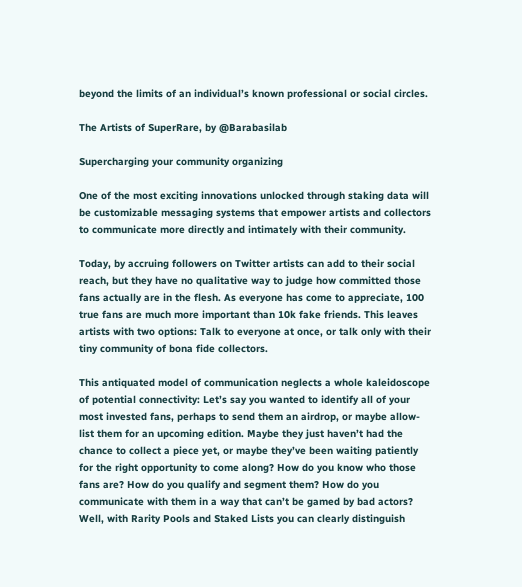beyond the limits of an individual’s known professional or social circles.

The Artists of SuperRare, by @Barabasilab

Supercharging your community organizing

One of the most exciting innovations unlocked through staking data will be customizable messaging systems that empower artists and collectors to communicate more directly and intimately with their community.

Today, by accruing followers on Twitter artists can add to their social reach, but they have no qualitative way to judge how committed those fans actually are in the flesh. As everyone has come to appreciate, 100 true fans are much more important than 10k fake friends. This leaves artists with two options: Talk to everyone at once, or talk only with their tiny community of bona fide collectors.

This antiquated model of communication neglects a whole kaleidoscope of potential connectivity: Let’s say you wanted to identify all of your most invested fans, perhaps to send them an airdrop, or maybe allow-list them for an upcoming edition. Maybe they just haven’t had the chance to collect a piece yet, or maybe they’ve been waiting patiently for the right opportunity to come along? How do you know who those fans are? How do you qualify and segment them? How do you communicate with them in a way that can’t be gamed by bad actors? Well, with Rarity Pools and Staked Lists you can clearly distinguish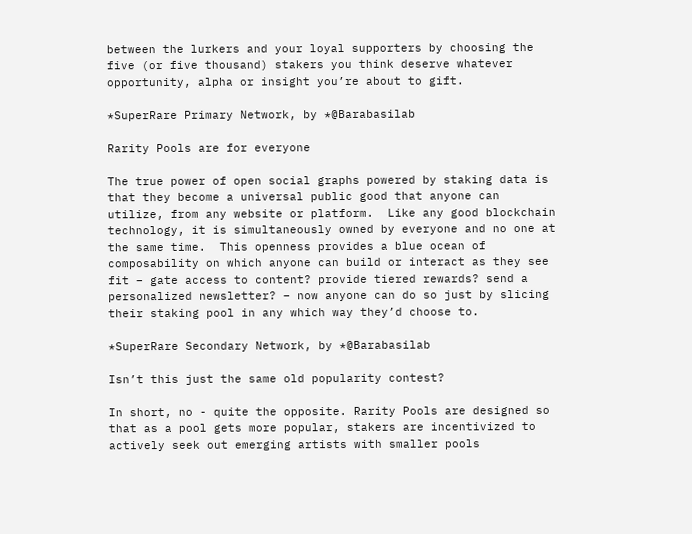between the lurkers and your loyal supporters by choosing the five (or five thousand) stakers you think deserve whatever opportunity, alpha or insight you’re about to gift.

*SuperRare Primary Network, by *@Barabasilab

Rarity Pools are for everyone

The true power of open social graphs powered by staking data is that they become a universal public good that anyone can utilize, from any website or platform.  Like any good blockchain technology, it is simultaneously owned by everyone and no one at the same time.  This openness provides a blue ocean of composability on which anyone can build or interact as they see fit – gate access to content? provide tiered rewards? send a personalized newsletter? – now anyone can do so just by slicing their staking pool in any which way they’d choose to.

*SuperRare Secondary Network, by *@Barabasilab

Isn’t this just the same old popularity contest?

In short, no - quite the opposite. Rarity Pools are designed so that as a pool gets more popular, stakers are incentivized to actively seek out emerging artists with smaller pools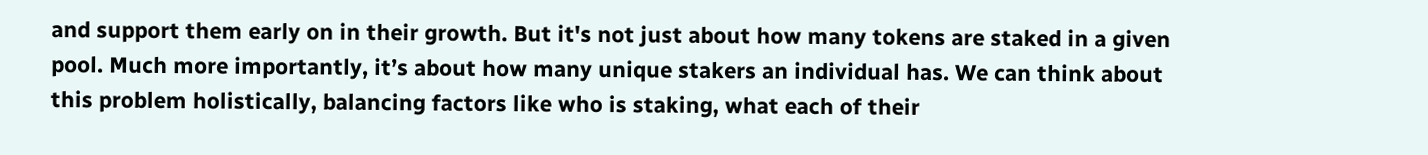and support them early on in their growth. But it's not just about how many tokens are staked in a given pool. Much more importantly, it’s about how many unique stakers an individual has. We can think about this problem holistically, balancing factors like who is staking, what each of their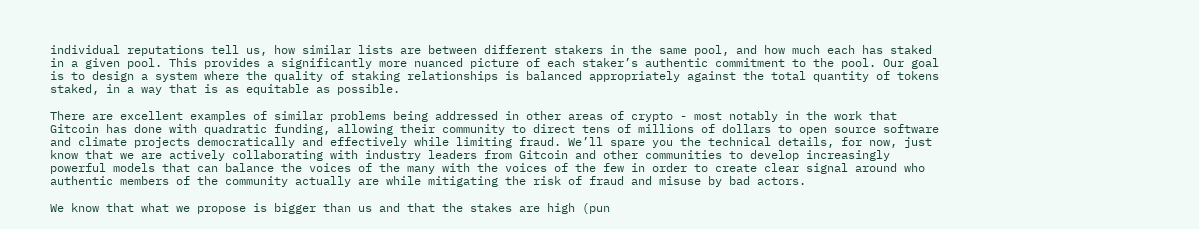individual reputations tell us, how similar lists are between different stakers in the same pool, and how much each has staked in a given pool. This provides a significantly more nuanced picture of each staker’s authentic commitment to the pool. Our goal is to design a system where the quality of staking relationships is balanced appropriately against the total quantity of tokens staked, in a way that is as equitable as possible.

There are excellent examples of similar problems being addressed in other areas of crypto - most notably in the work that Gitcoin has done with quadratic funding, allowing their community to direct tens of millions of dollars to open source software and climate projects democratically and effectively while limiting fraud. We’ll spare you the technical details, for now, just know that we are actively collaborating with industry leaders from Gitcoin and other communities to develop increasingly powerful models that can balance the voices of the many with the voices of the few in order to create clear signal around who authentic members of the community actually are while mitigating the risk of fraud and misuse by bad actors.

We know that what we propose is bigger than us and that the stakes are high (pun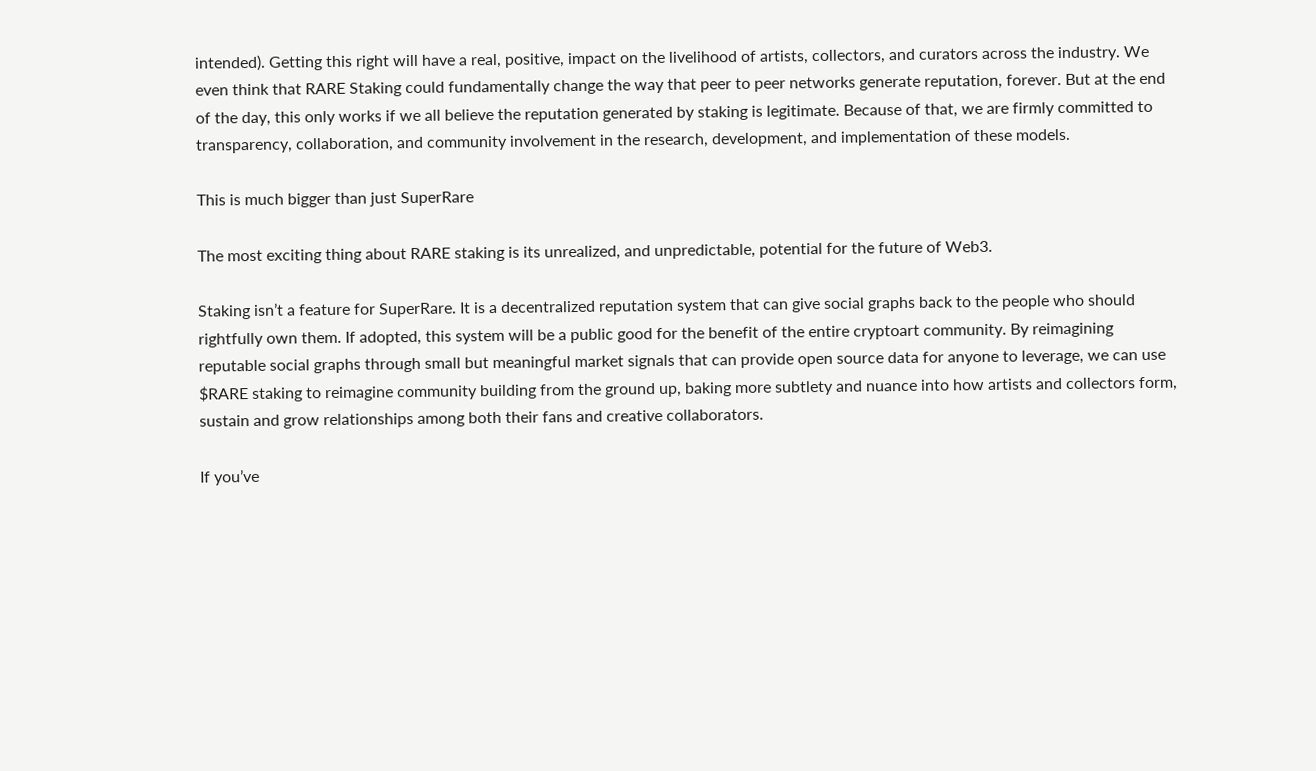intended). Getting this right will have a real, positive, impact on the livelihood of artists, collectors, and curators across the industry. We even think that RARE Staking could fundamentally change the way that peer to peer networks generate reputation, forever. But at the end of the day, this only works if we all believe the reputation generated by staking is legitimate. Because of that, we are firmly committed to transparency, collaboration, and community involvement in the research, development, and implementation of these models.

This is much bigger than just SuperRare

The most exciting thing about RARE staking is its unrealized, and unpredictable, potential for the future of Web3.

Staking isn’t a feature for SuperRare. It is a decentralized reputation system that can give social graphs back to the people who should rightfully own them. If adopted, this system will be a public good for the benefit of the entire cryptoart community. By reimagining reputable social graphs through small but meaningful market signals that can provide open source data for anyone to leverage, we can use $RARE staking to reimagine community building from the ground up, baking more subtlety and nuance into how artists and collectors form, sustain and grow relationships among both their fans and creative collaborators.

If you’ve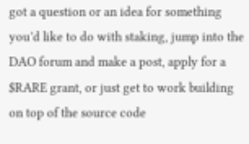got a question or an idea for something you’d like to do with staking, jump into the DAO forum and make a post, apply for a $RARE grant, or just get to work building on top of the source code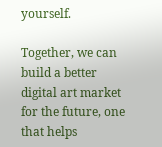yourself.

Together, we can build a better digital art market for the future, one that helps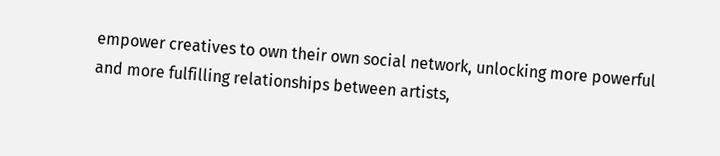empower creatives to own their own social network, unlocking more powerful and more fulfilling relationships between artists,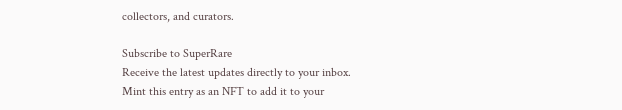collectors, and curators.

Subscribe to SuperRare
Receive the latest updates directly to your inbox.
Mint this entry as an NFT to add it to your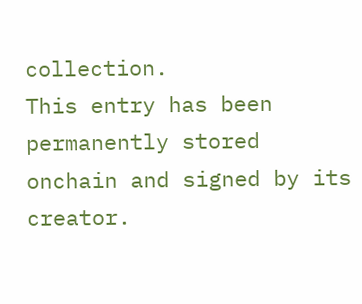collection.
This entry has been permanently stored onchain and signed by its creator.